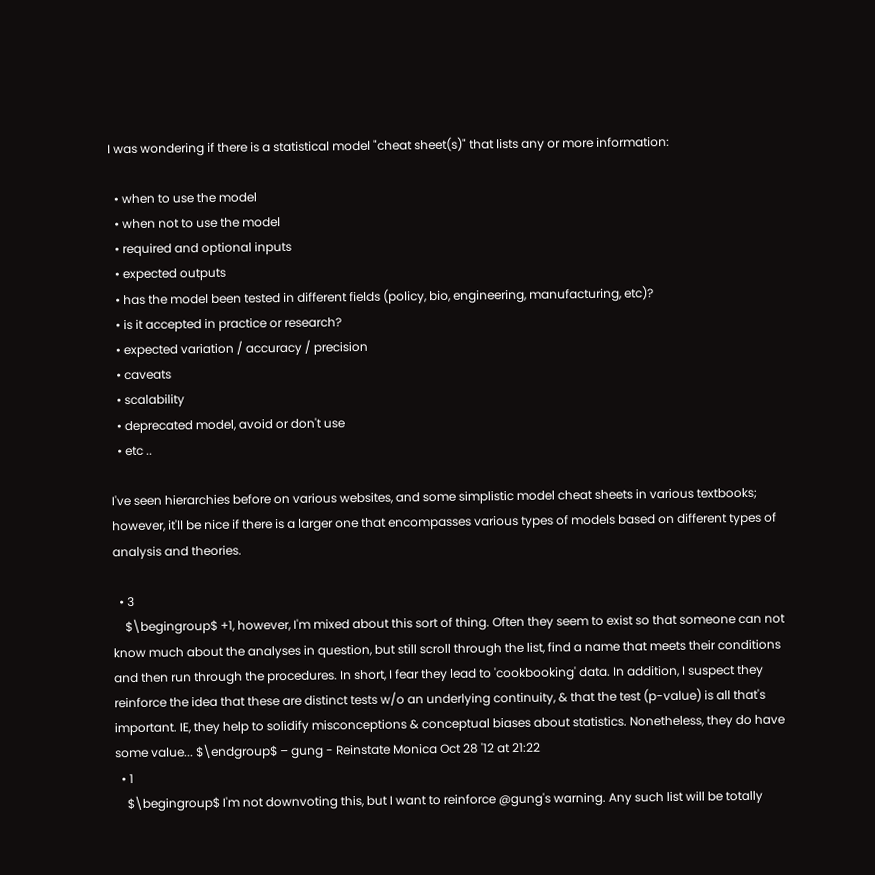I was wondering if there is a statistical model "cheat sheet(s)" that lists any or more information:

  • when to use the model
  • when not to use the model
  • required and optional inputs
  • expected outputs
  • has the model been tested in different fields (policy, bio, engineering, manufacturing, etc)?
  • is it accepted in practice or research?
  • expected variation / accuracy / precision
  • caveats
  • scalability
  • deprecated model, avoid or don't use
  • etc ..

I've seen hierarchies before on various websites, and some simplistic model cheat sheets in various textbooks; however, it'll be nice if there is a larger one that encompasses various types of models based on different types of analysis and theories.

  • 3
    $\begingroup$ +1, however, I'm mixed about this sort of thing. Often they seem to exist so that someone can not know much about the analyses in question, but still scroll through the list, find a name that meets their conditions and then run through the procedures. In short, I fear they lead to 'cookbooking' data. In addition, I suspect they reinforce the idea that these are distinct tests w/o an underlying continuity, & that the test (p-value) is all that's important. IE, they help to solidify misconceptions & conceptual biases about statistics. Nonetheless, they do have some value... $\endgroup$ – gung - Reinstate Monica Oct 28 '12 at 21:22
  • 1
    $\begingroup$ I'm not downvoting this, but I want to reinforce @gung's warning. Any such list will be totally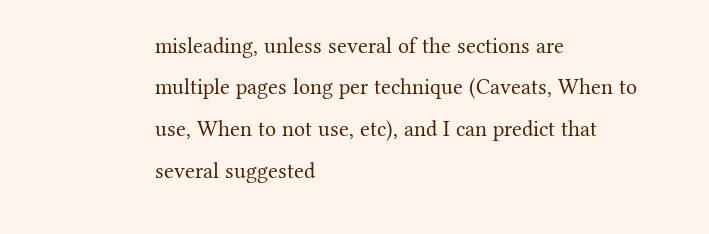misleading, unless several of the sections are multiple pages long per technique (Caveats, When to use, When to not use, etc), and I can predict that several suggested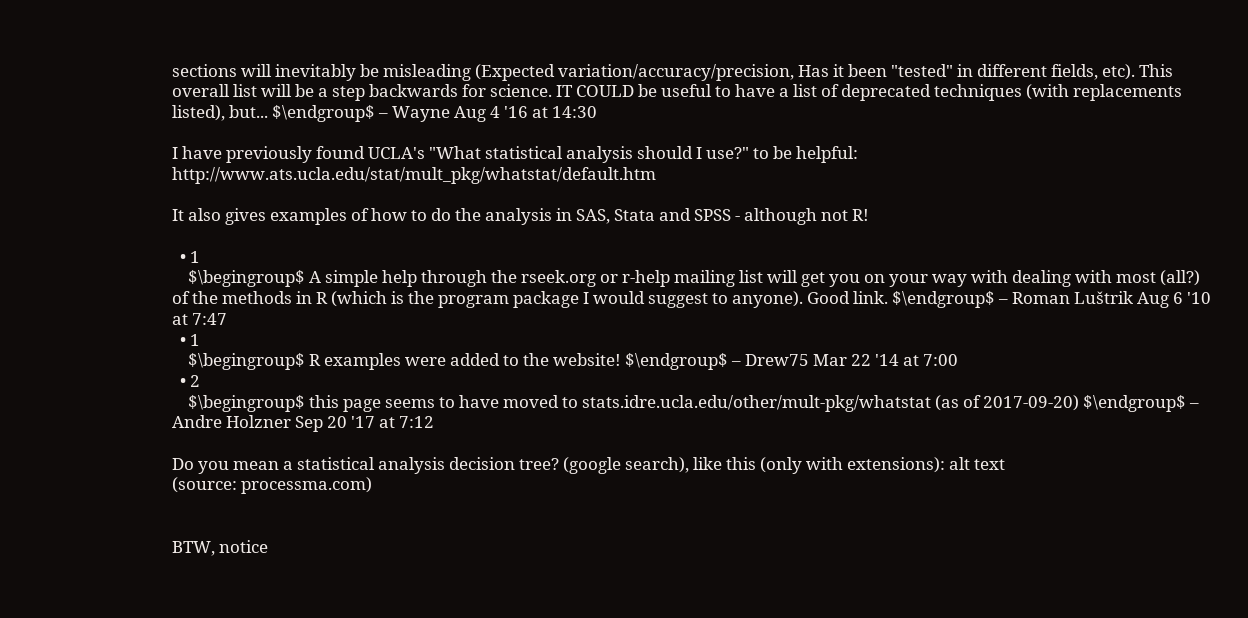sections will inevitably be misleading (Expected variation/accuracy/precision, Has it been "tested" in different fields, etc). This overall list will be a step backwards for science. IT COULD be useful to have a list of deprecated techniques (with replacements listed), but... $\endgroup$ – Wayne Aug 4 '16 at 14:30

I have previously found UCLA's "What statistical analysis should I use?" to be helpful: http://www.ats.ucla.edu/stat/mult_pkg/whatstat/default.htm

It also gives examples of how to do the analysis in SAS, Stata and SPSS - although not R!

  • 1
    $\begingroup$ A simple help through the rseek.org or r-help mailing list will get you on your way with dealing with most (all?) of the methods in R (which is the program package I would suggest to anyone). Good link. $\endgroup$ – Roman Luštrik Aug 6 '10 at 7:47
  • 1
    $\begingroup$ R examples were added to the website! $\endgroup$ – Drew75 Mar 22 '14 at 7:00
  • 2
    $\begingroup$ this page seems to have moved to stats.idre.ucla.edu/other/mult-pkg/whatstat (as of 2017-09-20) $\endgroup$ – Andre Holzner Sep 20 '17 at 7:12

Do you mean a statistical analysis decision tree? (google search), like this (only with extensions): alt text
(source: processma.com)


BTW, notice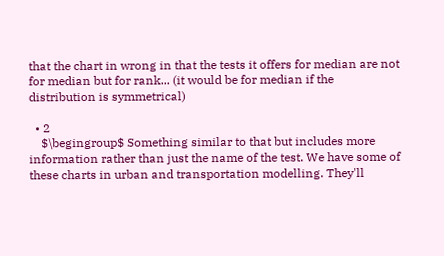that the chart in wrong in that the tests it offers for median are not for median but for rank... (it would be for median if the distribution is symmetrical)

  • 2
    $\begingroup$ Something similar to that but includes more information rather than just the name of the test. We have some of these charts in urban and transportation modelling. They'll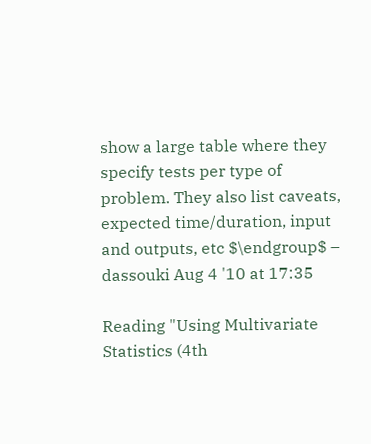show a large table where they specify tests per type of problem. They also list caveats, expected time/duration, input and outputs, etc $\endgroup$ – dassouki Aug 4 '10 at 17:35

Reading "Using Multivariate Statistics (4th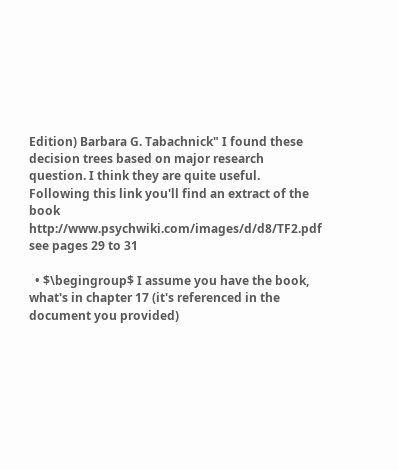Edition) Barbara G. Tabachnick" I found these decision trees based on major research question. I think they are quite useful. Following this link you'll find an extract of the book http://www.psychwiki.com/images/d/d8/TF2.pdf see pages 29 to 31

  • $\begingroup$ I assume you have the book, what's in chapter 17 (it's referenced in the document you provided)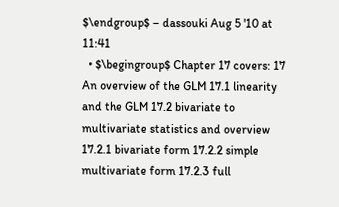$\endgroup$ – dassouki Aug 5 '10 at 11:41
  • $\begingroup$ Chapter 17 covers: 17 An overview of the GLM 17.1 linearity and the GLM 17.2 bivariate to multivariate statistics and overview 17.2.1 bivariate form 17.2.2 simple multivariate form 17.2.3 full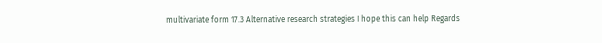multivariate form 17.3 Alternative research strategies I hope this can help Regards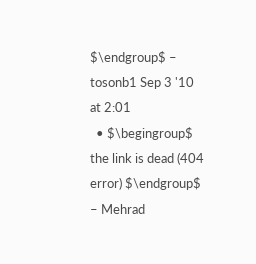$\endgroup$ – tosonb1 Sep 3 '10 at 2:01
  • $\begingroup$ the link is dead (404 error) $\endgroup$ – Mehrad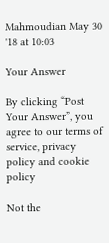Mahmoudian May 30 '18 at 10:03

Your Answer

By clicking “Post Your Answer”, you agree to our terms of service, privacy policy and cookie policy

Not the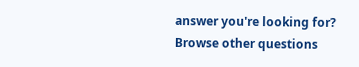answer you're looking for? Browse other questions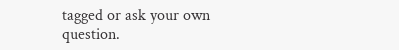tagged or ask your own question.